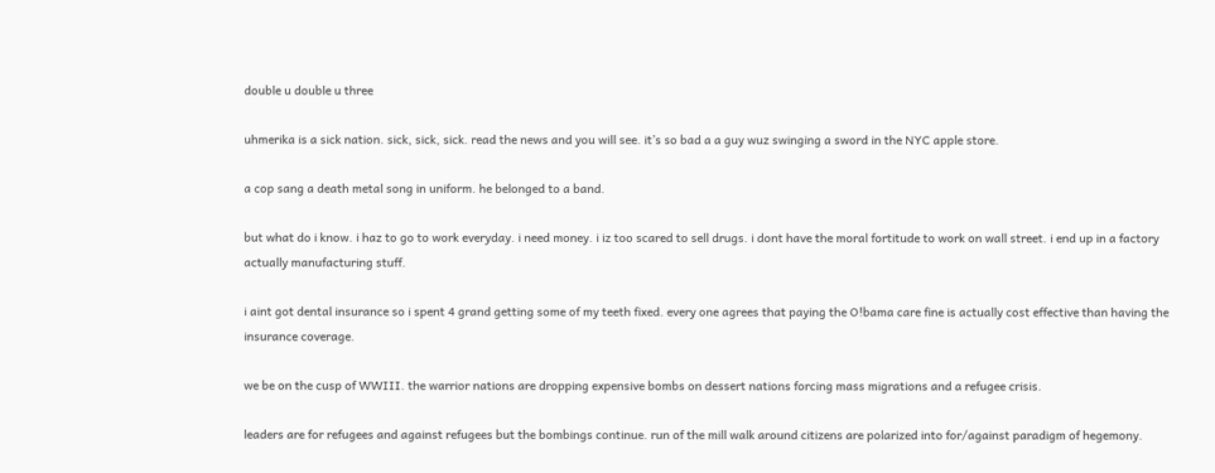double u double u three

uhmerika is a sick nation. sick, sick, sick. read the news and you will see. it’s so bad a a guy wuz swinging a sword in the NYC apple store.

a cop sang a death metal song in uniform. he belonged to a band.

but what do i know. i haz to go to work everyday. i need money. i iz too scared to sell drugs. i dont have the moral fortitude to work on wall street. i end up in a factory actually manufacturing stuff.

i aint got dental insurance so i spent 4 grand getting some of my teeth fixed. every one agrees that paying the O!bama care fine is actually cost effective than having the insurance coverage.

we be on the cusp of WWIII. the warrior nations are dropping expensive bombs on dessert nations forcing mass migrations and a refugee crisis.

leaders are for refugees and against refugees but the bombings continue. run of the mill walk around citizens are polarized into for/against paradigm of hegemony.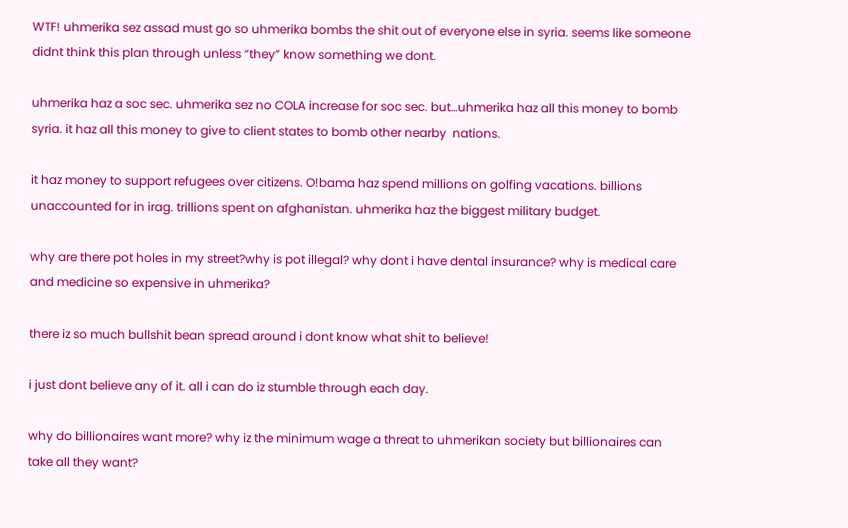WTF! uhmerika sez assad must go so uhmerika bombs the shit out of everyone else in syria. seems like someone didnt think this plan through unless “they” know something we dont.

uhmerika haz a soc sec. uhmerika sez no COLA increase for soc sec. but…uhmerika haz all this money to bomb syria. it haz all this money to give to client states to bomb other nearby  nations.

it haz money to support refugees over citizens. O!bama haz spend millions on golfing vacations. billions unaccounted for in irag. trillions spent on afghanistan. uhmerika haz the biggest military budget.

why are there pot holes in my street?why is pot illegal? why dont i have dental insurance? why is medical care and medicine so expensive in uhmerika?

there iz so much bullshit bean spread around i dont know what shit to believe!

i just dont believe any of it. all i can do iz stumble through each day.

why do billionaires want more? why iz the minimum wage a threat to uhmerikan society but billionaires can take all they want?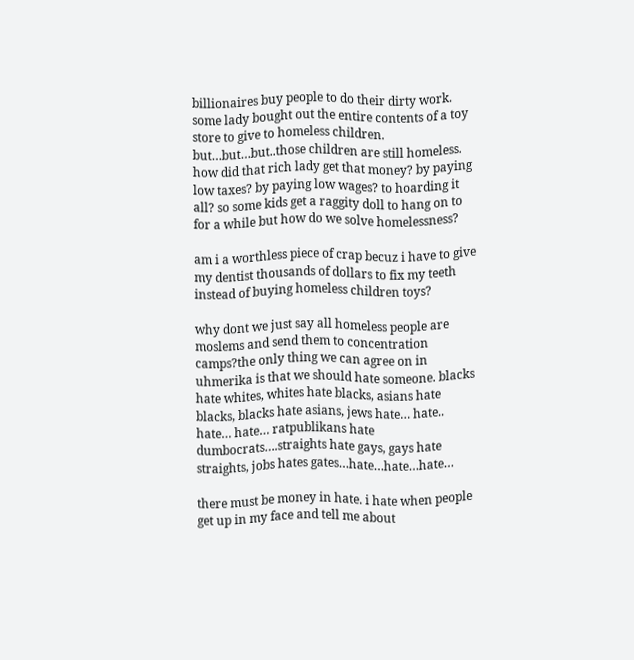billionaires buy people to do their dirty work. some lady bought out the entire contents of a toy store to give to homeless children. but…but…but..those children are still homeless. how did that rich lady get that money? by paying low taxes? by paying low wages? to hoarding it all? so some kids get a raggity doll to hang on to for a while but how do we solve homelessness?

am i a worthless piece of crap becuz i have to give my dentist thousands of dollars to fix my teeth instead of buying homeless children toys?

why dont we just say all homeless people are moslems and send them to concentration camps?the only thing we can agree on in uhmerika is that we should hate someone. blacks hate whites, whites hate blacks, asians hate blacks, blacks hate asians, jews hate… hate.. hate… hate… ratpublikans hate dumbocrats….straights hate gays, gays hate straights, jobs hates gates…hate…hate…hate…

there must be money in hate. i hate when people get up in my face and tell me about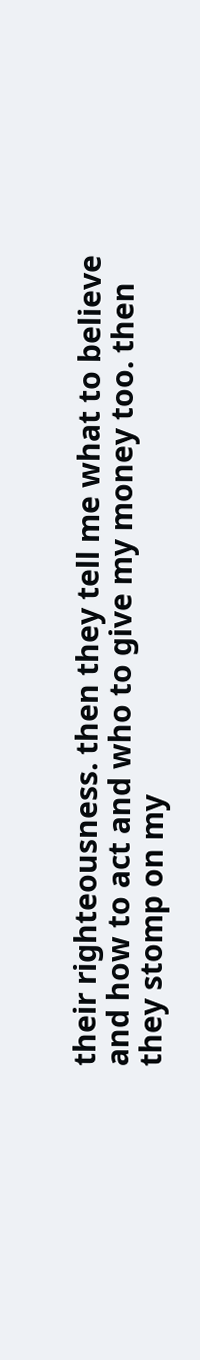their righteousness. then they tell me what to believe and how to act and who to give my money too. then they stomp on my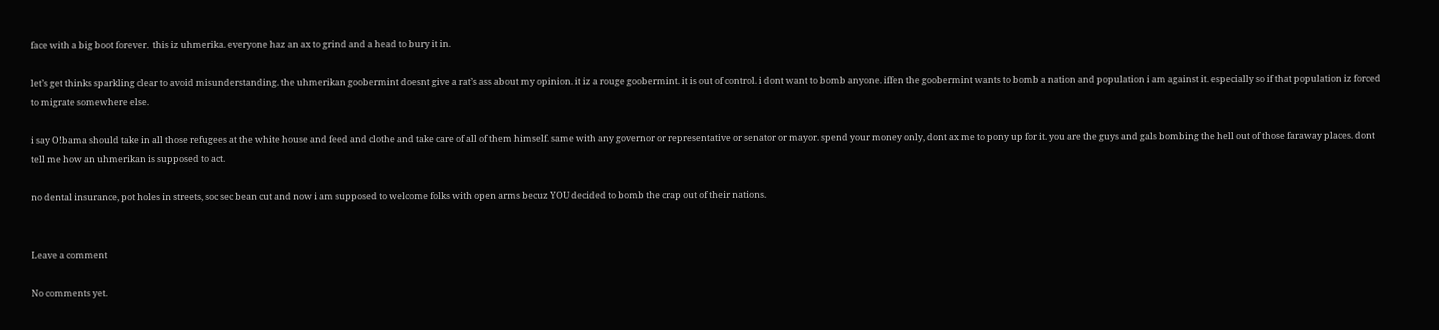face with a big boot forever.  this iz uhmerika. everyone haz an ax to grind and a head to bury it in.

let’s get thinks sparkling clear to avoid misunderstanding. the uhmerikan goobermint doesnt give a rat’s ass about my opinion. it iz a rouge goobermint. it is out of control. i dont want to bomb anyone. iffen the goobermint wants to bomb a nation and population i am against it. especially so if that population iz forced to migrate somewhere else.

i say O!bama should take in all those refugees at the white house and feed and clothe and take care of all of them himself. same with any governor or representative or senator or mayor. spend your money only, dont ax me to pony up for it. you are the guys and gals bombing the hell out of those faraway places. dont tell me how an uhmerikan is supposed to act.

no dental insurance, pot holes in streets, soc sec bean cut and now i am supposed to welcome folks with open arms becuz YOU decided to bomb the crap out of their nations.


Leave a comment

No comments yet.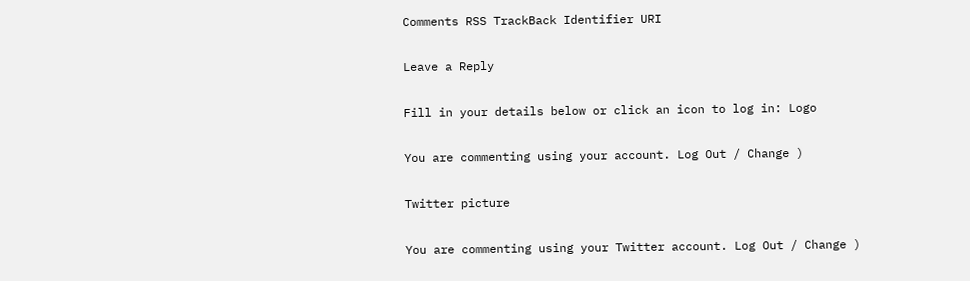Comments RSS TrackBack Identifier URI

Leave a Reply

Fill in your details below or click an icon to log in: Logo

You are commenting using your account. Log Out / Change )

Twitter picture

You are commenting using your Twitter account. Log Out / Change )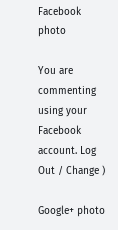Facebook photo

You are commenting using your Facebook account. Log Out / Change )

Google+ photo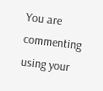You are commenting using your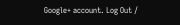Google+ account. Log Out /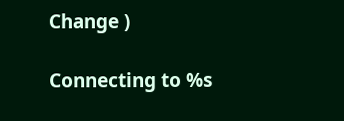Change )

Connecting to %s